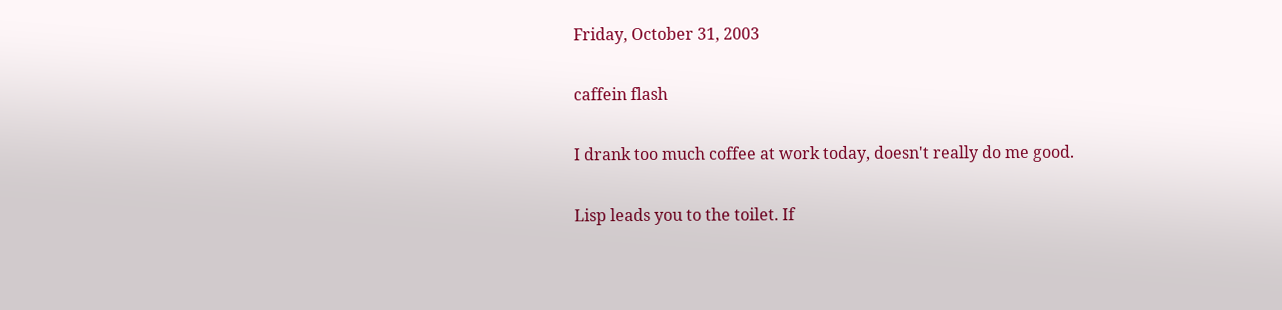Friday, October 31, 2003

caffein flash

I drank too much coffee at work today, doesn't really do me good.

Lisp leads you to the toilet. If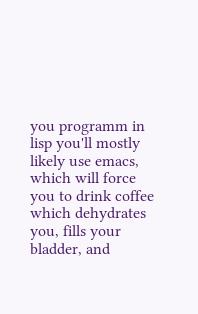you programm in lisp you'll mostly likely use emacs, which will force you to drink coffee which dehydrates you, fills your bladder, and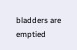bladders are emptied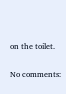on the toilet.

No comments: